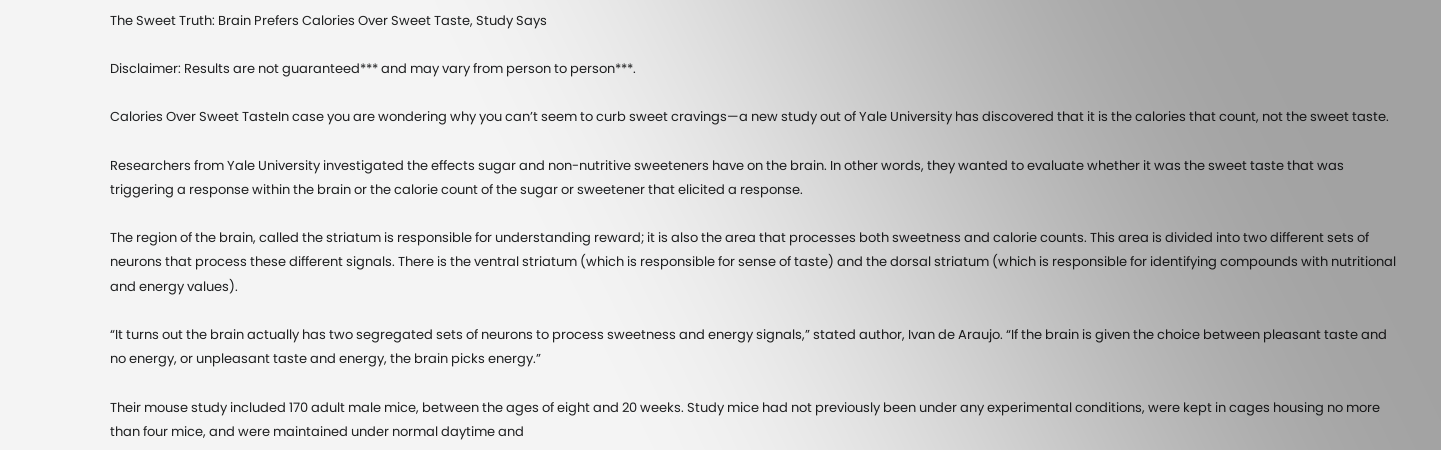The Sweet Truth: Brain Prefers Calories Over Sweet Taste, Study Says

Disclaimer: Results are not guaranteed*** and may vary from person to person***.

Calories Over Sweet TasteIn case you are wondering why you can’t seem to curb sweet cravings—a new study out of Yale University has discovered that it is the calories that count, not the sweet taste.

Researchers from Yale University investigated the effects sugar and non-nutritive sweeteners have on the brain. In other words, they wanted to evaluate whether it was the sweet taste that was triggering a response within the brain or the calorie count of the sugar or sweetener that elicited a response.

The region of the brain, called the striatum is responsible for understanding reward; it is also the area that processes both sweetness and calorie counts. This area is divided into two different sets of neurons that process these different signals. There is the ventral striatum (which is responsible for sense of taste) and the dorsal striatum (which is responsible for identifying compounds with nutritional and energy values).

“It turns out the brain actually has two segregated sets of neurons to process sweetness and energy signals,” stated author, Ivan de Araujo. “If the brain is given the choice between pleasant taste and no energy, or unpleasant taste and energy, the brain picks energy.”

Their mouse study included 170 adult male mice, between the ages of eight and 20 weeks. Study mice had not previously been under any experimental conditions, were kept in cages housing no more than four mice, and were maintained under normal daytime and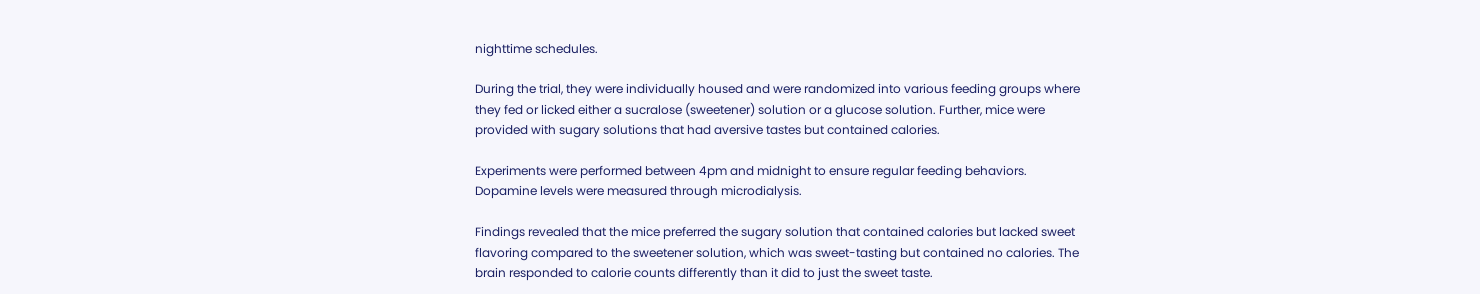nighttime schedules.

During the trial, they were individually housed and were randomized into various feeding groups where they fed or licked either a sucralose (sweetener) solution or a glucose solution. Further, mice were provided with sugary solutions that had aversive tastes but contained calories.

Experiments were performed between 4pm and midnight to ensure regular feeding behaviors. Dopamine levels were measured through microdialysis.

Findings revealed that the mice preferred the sugary solution that contained calories but lacked sweet flavoring compared to the sweetener solution, which was sweet-tasting but contained no calories. The brain responded to calorie counts differently than it did to just the sweet taste.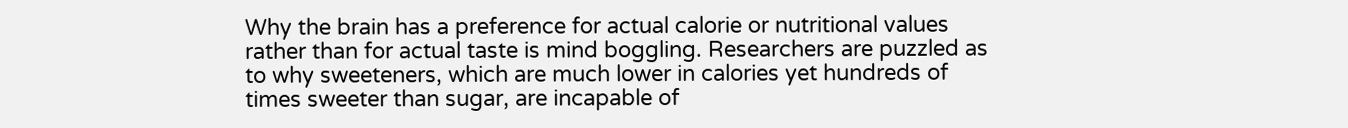Why the brain has a preference for actual calorie or nutritional values rather than for actual taste is mind boggling. Researchers are puzzled as to why sweeteners, which are much lower in calories yet hundreds of times sweeter than sugar, are incapable of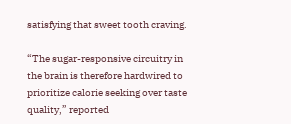satisfying that sweet tooth craving.

“The sugar-responsive circuitry in the brain is therefore hardwired to prioritize calorie seeking over taste quality,” reported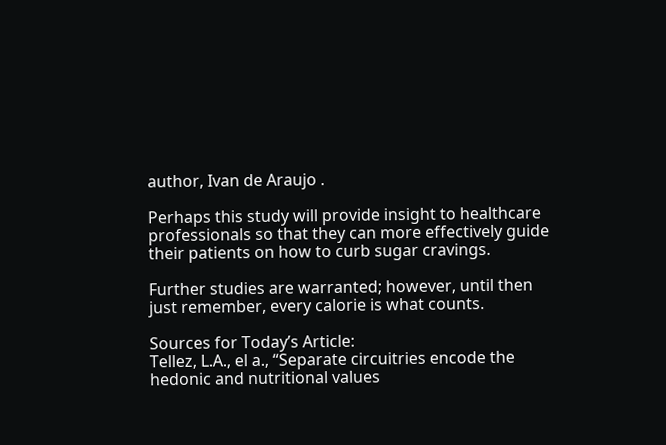author, Ivan de Araujo .

Perhaps this study will provide insight to healthcare professionals so that they can more effectively guide their patients on how to curb sugar cravings.

Further studies are warranted; however, until then just remember, every calorie is what counts.

Sources for Today’s Article:
Tellez, L.A., el a., “Separate circuitries encode the hedonic and nutritional values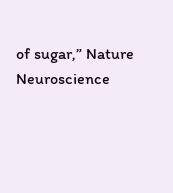of sugar,” Nature Neuroscience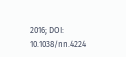2016; DOI: 10.1038/nn.4224